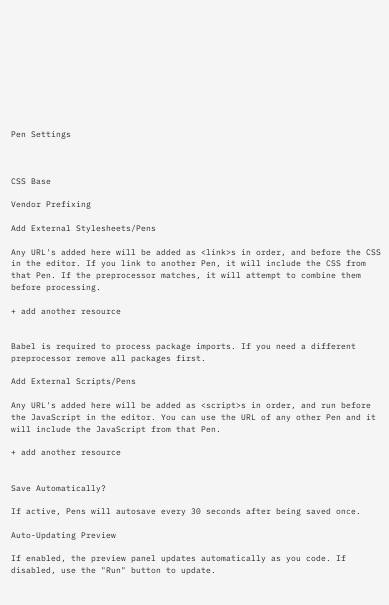Pen Settings



CSS Base

Vendor Prefixing

Add External Stylesheets/Pens

Any URL's added here will be added as <link>s in order, and before the CSS in the editor. If you link to another Pen, it will include the CSS from that Pen. If the preprocessor matches, it will attempt to combine them before processing.

+ add another resource


Babel is required to process package imports. If you need a different preprocessor remove all packages first.

Add External Scripts/Pens

Any URL's added here will be added as <script>s in order, and run before the JavaScript in the editor. You can use the URL of any other Pen and it will include the JavaScript from that Pen.

+ add another resource


Save Automatically?

If active, Pens will autosave every 30 seconds after being saved once.

Auto-Updating Preview

If enabled, the preview panel updates automatically as you code. If disabled, use the "Run" button to update.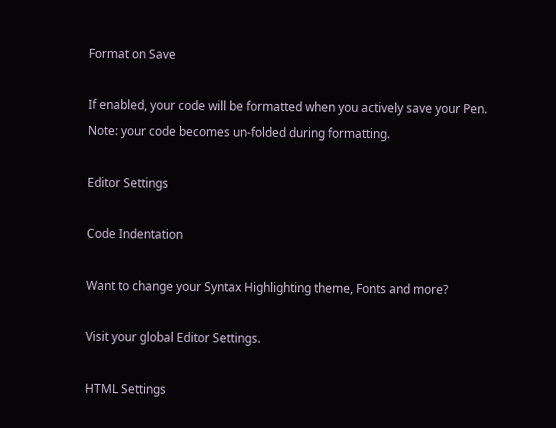Format on Save

If enabled, your code will be formatted when you actively save your Pen. Note: your code becomes un-folded during formatting.

Editor Settings

Code Indentation

Want to change your Syntax Highlighting theme, Fonts and more?

Visit your global Editor Settings.

HTML Settings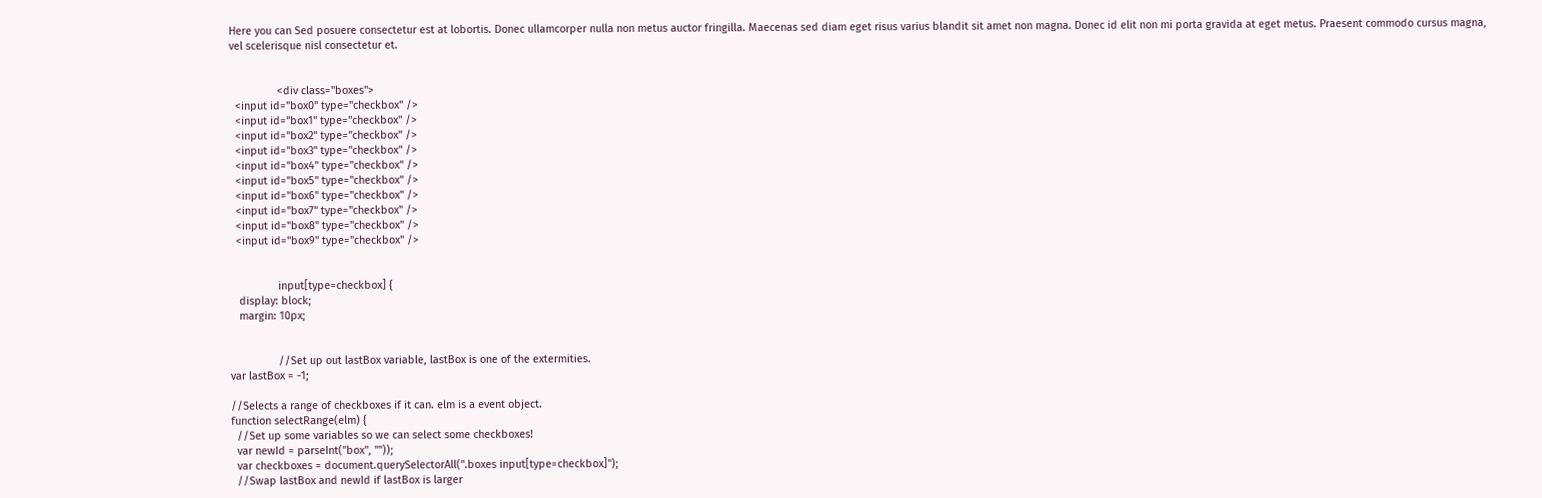Here you can Sed posuere consectetur est at lobortis. Donec ullamcorper nulla non metus auctor fringilla. Maecenas sed diam eget risus varius blandit sit amet non magna. Donec id elit non mi porta gravida at eget metus. Praesent commodo cursus magna, vel scelerisque nisl consectetur et.


                <div class="boxes">
  <input id="box0" type="checkbox" />
  <input id="box1" type="checkbox" />
  <input id="box2" type="checkbox" />
  <input id="box3" type="checkbox" />
  <input id="box4" type="checkbox" />
  <input id="box5" type="checkbox" />
  <input id="box6" type="checkbox" />
  <input id="box7" type="checkbox" />
  <input id="box8" type="checkbox" />
  <input id="box9" type="checkbox" />


                input[type=checkbox] {
   display: block;
   margin: 10px;


                //Set up out lastBox variable, lastBox is one of the extermities.
var lastBox = -1;

//Selects a range of checkboxes if it can. elm is a event object.
function selectRange(elm) {
  //Set up some variables so we can select some checkboxes!
  var newId = parseInt("box", ""));
  var checkboxes = document.querySelectorAll(".boxes input[type=checkbox]");
  //Swap lastBox and newId if lastBox is larger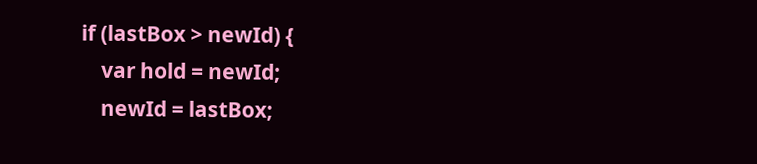if (lastBox > newId) {
    var hold = newId;
    newId = lastBox;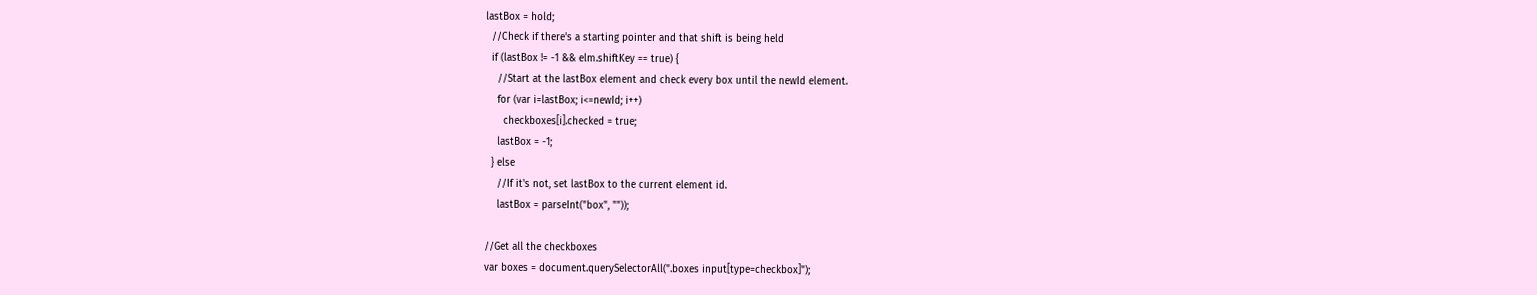lastBox = hold;
  //Check if there's a starting pointer and that shift is being held
  if (lastBox != -1 && elm.shiftKey == true) {
    //Start at the lastBox element and check every box until the newId element.
    for (var i=lastBox; i<=newId; i++)
      checkboxes[i].checked = true;
    lastBox = -1;
  } else
    //If it's not, set lastBox to the current element id.
    lastBox = parseInt("box", ""));

//Get all the checkboxes
var boxes = document.querySelectorAll(".boxes input[type=checkbox]");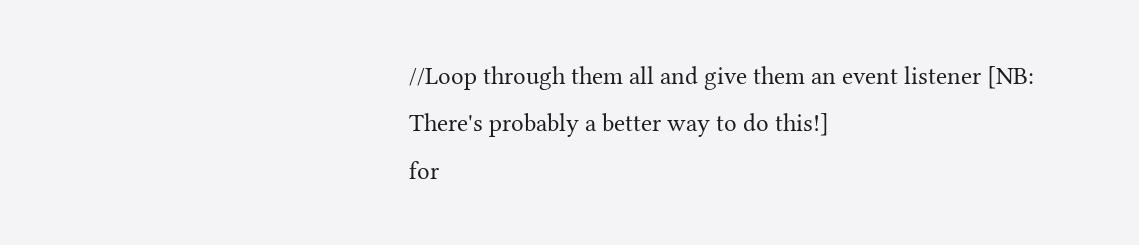//Loop through them all and give them an event listener [NB: There's probably a better way to do this!]
for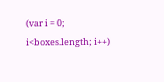(var i = 0; i<boxes.length; i++)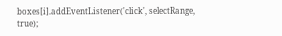boxes[i].addEventListener('click', selectRange, true);